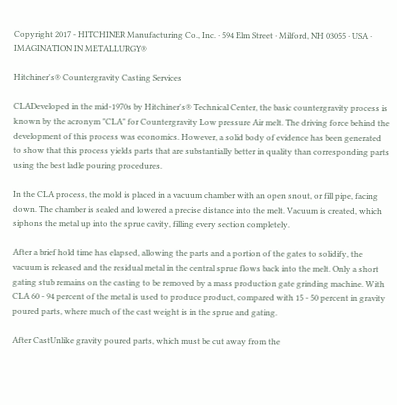Copyright 2017 - HITCHINER Manufacturing Co., Inc. · 594 Elm Street · Milford, NH 03055 · USA · IMAGINATION IN METALLURGY®

Hitchiner's® Countergravity Casting Services

CLADeveloped in the mid-1970s by Hitchiner's® Technical Center, the basic countergravity process is known by the acronym "CLA" for Countergravity Low pressure Air melt. The driving force behind the development of this process was economics. However, a solid body of evidence has been generated to show that this process yields parts that are substantially better in quality than corresponding parts using the best ladle pouring procedures.

In the CLA process, the mold is placed in a vacuum chamber with an open snout, or fill pipe, facing down. The chamber is sealed and lowered a precise distance into the melt. Vacuum is created, which siphons the metal up into the sprue cavity, filling every section completely.

After a brief hold time has elapsed, allowing the parts and a portion of the gates to solidify, the vacuum is released and the residual metal in the central sprue flows back into the melt. Only a short gating stub remains on the casting to be removed by a mass production gate grinding machine. With CLA 60 - 94 percent of the metal is used to produce product, compared with 15 - 50 percent in gravity poured parts, where much of the cast weight is in the sprue and gating.

After CastUnlike gravity poured parts, which must be cut away from the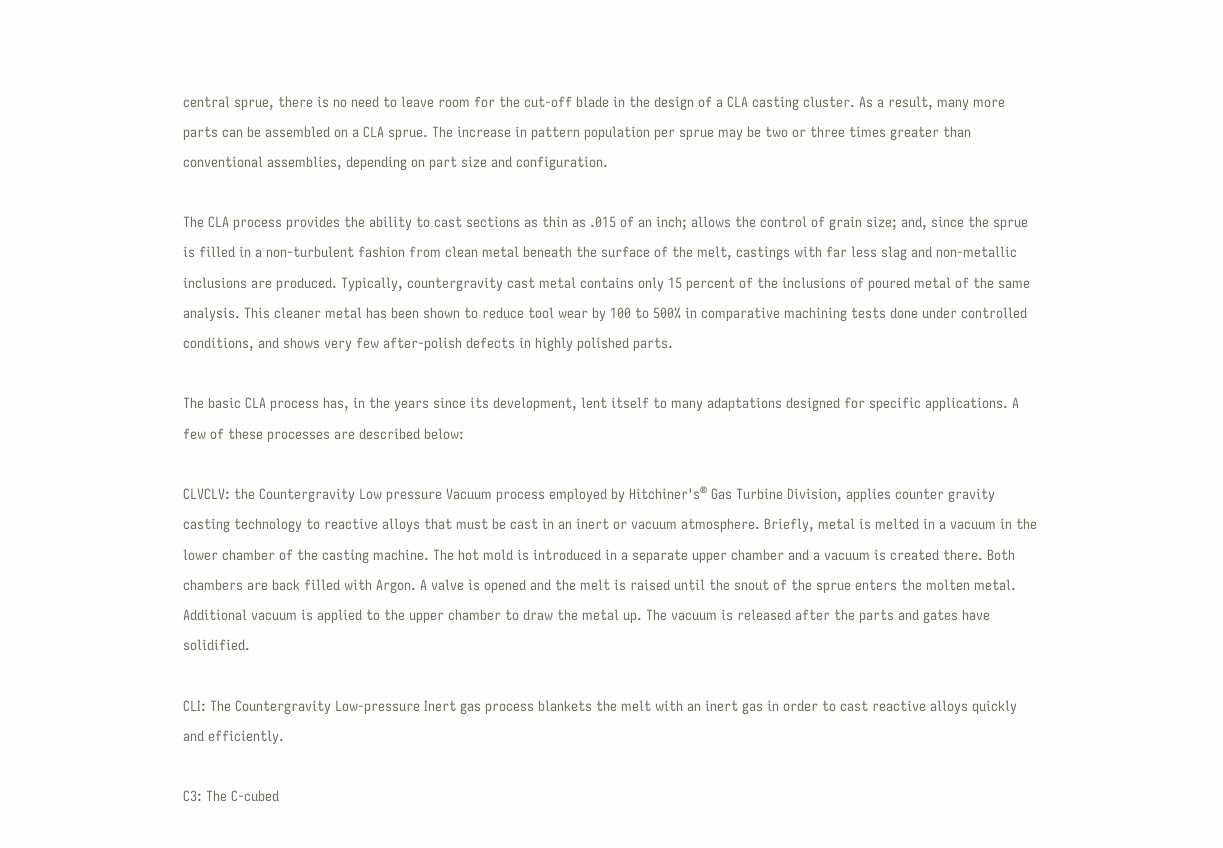central sprue, there is no need to leave room for the cut-off blade in the design of a CLA casting cluster. As a result, many more parts can be assembled on a CLA sprue. The increase in pattern population per sprue may be two or three times greater than conventional assemblies, depending on part size and configuration.

The CLA process provides the ability to cast sections as thin as .015 of an inch; allows the control of grain size; and, since the sprue is filled in a non-turbulent fashion from clean metal beneath the surface of the melt, castings with far less slag and non-metallic inclusions are produced. Typically, countergravity cast metal contains only 15 percent of the inclusions of poured metal of the same analysis. This cleaner metal has been shown to reduce tool wear by 100 to 500% in comparative machining tests done under controlled conditions, and shows very few after-polish defects in highly polished parts.

The basic CLA process has, in the years since its development, lent itself to many adaptations designed for specific applications. A few of these processes are described below:

CLVCLV: the Countergravity Low pressure Vacuum process employed by Hitchiner's® Gas Turbine Division, applies counter gravity casting technology to reactive alloys that must be cast in an inert or vacuum atmosphere. Briefly, metal is melted in a vacuum in the lower chamber of the casting machine. The hot mold is introduced in a separate upper chamber and a vacuum is created there. Both chambers are back filled with Argon. A valve is opened and the melt is raised until the snout of the sprue enters the molten metal. Additional vacuum is applied to the upper chamber to draw the metal up. The vacuum is released after the parts and gates have solidified.

CLI: The Countergravity Low-pressure Inert gas process blankets the melt with an inert gas in order to cast reactive alloys quickly and efficiently.

C3: The C-cubed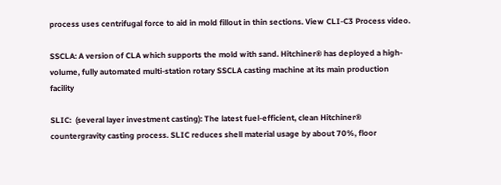process uses centrifugal force to aid in mold fillout in thin sections. View CLI-C3 Process video.

SSCLA: A version of CLA which supports the mold with sand. Hitchiner® has deployed a high-volume, fully automated multi-station rotary SSCLA casting machine at its main production facility

SLIC:  (several layer investment casting): The latest fuel-efficient, clean Hitchiner® countergravity casting process. SLIC reduces shell material usage by about 70%, floor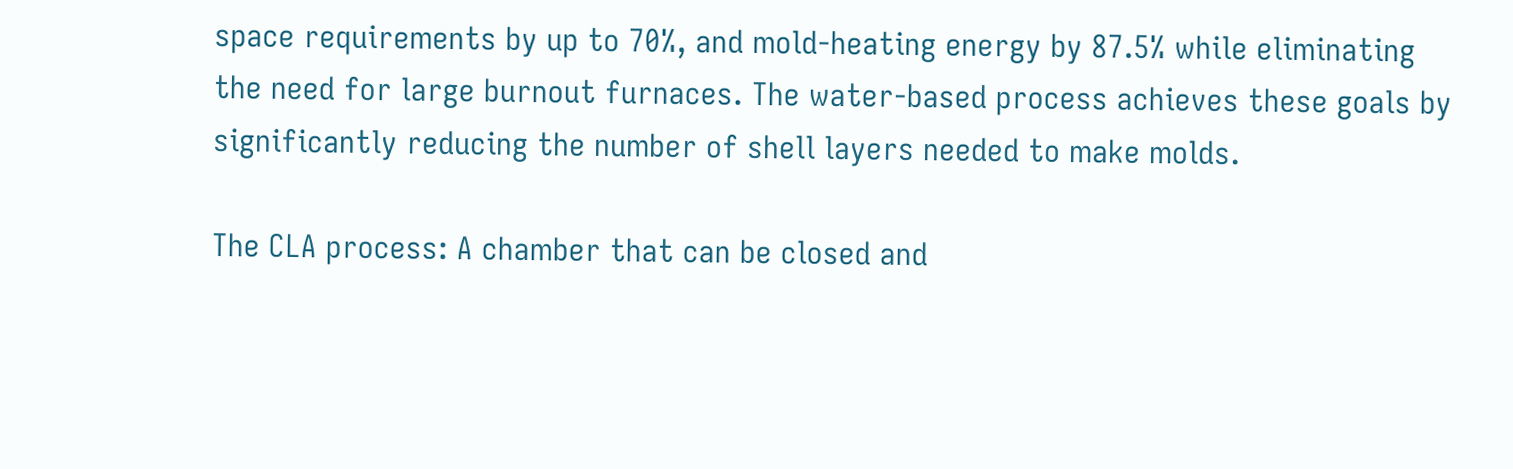space requirements by up to 70%, and mold-heating energy by 87.5% while eliminating the need for large burnout furnaces. The water-based process achieves these goals by significantly reducing the number of shell layers needed to make molds.

The CLA process: A chamber that can be closed and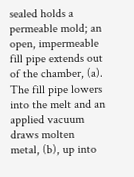sealed holds a permeable mold; an open, impermeable fill pipe extends out of the chamber, (a). The fill pipe lowers into the melt and an applied vacuum draws molten metal, (b), up into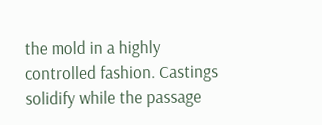the mold in a highly controlled fashion. Castings solidify while the passage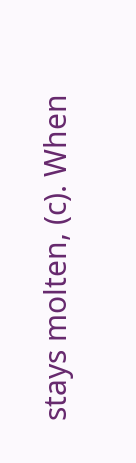stays molten, (c). When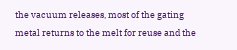the vacuum releases, most of the gating metal returns to the melt for reuse and the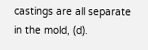castings are all separate in the mold, (d).